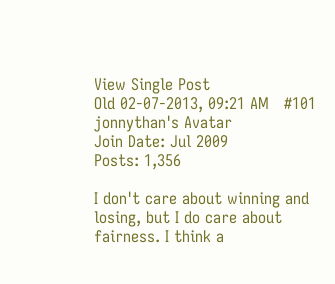View Single Post
Old 02-07-2013, 09:21 AM   #101
jonnythan's Avatar
Join Date: Jul 2009
Posts: 1,356

I don't care about winning and losing, but I do care about fairness. I think a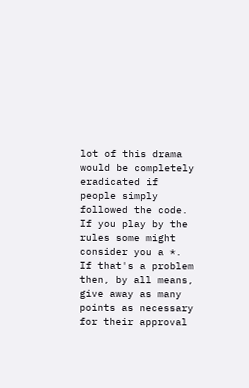lot of this drama would be completely eradicated if people simply followed the code.
If you play by the rules some might consider you a *. If that's a problem then, by all means, give away as many points as necessary for their approval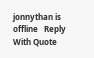jonnythan is offline   Reply With Quote